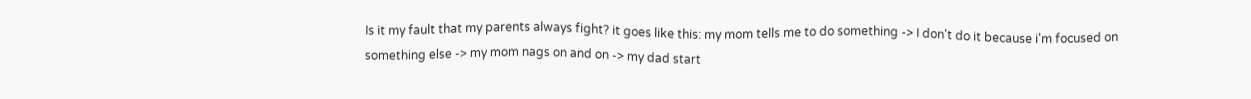Is it my fault that my parents always fight? it goes like this: my mom tells me to do something -> I don't do it because i'm focused on something else -> my mom nags on and on -> my dad start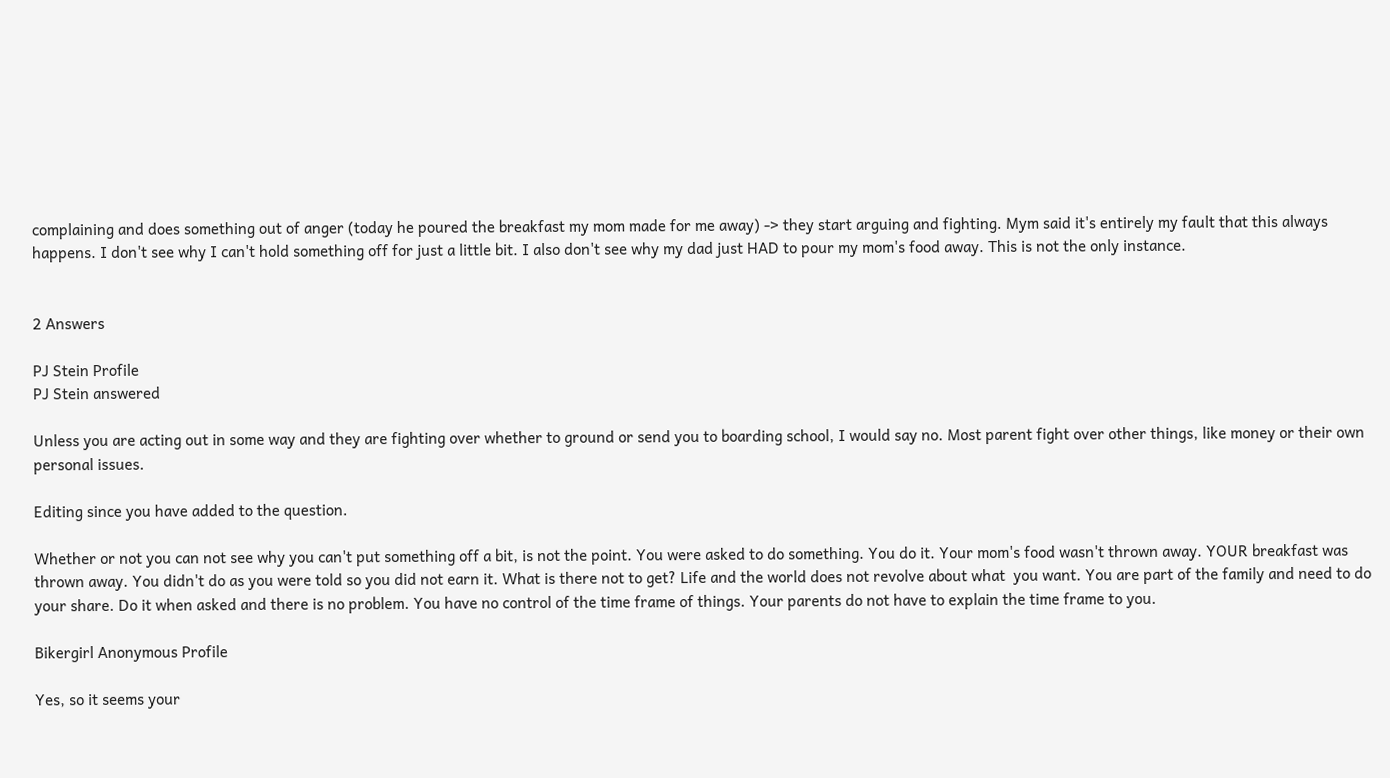complaining and does something out of anger (today he poured the breakfast my mom made for me away) -> they start arguing and fighting. Mym said it's entirely my fault that this always happens. I don't see why I can't hold something off for just a little bit. I also don't see why my dad just HAD to pour my mom's food away. This is not the only instance.


2 Answers

PJ Stein Profile
PJ Stein answered

Unless you are acting out in some way and they are fighting over whether to ground or send you to boarding school, I would say no. Most parent fight over other things, like money or their own personal issues.

Editing since you have added to the question.

Whether or not you can not see why you can't put something off a bit, is not the point. You were asked to do something. You do it. Your mom's food wasn't thrown away. YOUR breakfast was thrown away. You didn't do as you were told so you did not earn it. What is there not to get? Life and the world does not revolve about what  you want. You are part of the family and need to do your share. Do it when asked and there is no problem. You have no control of the time frame of things. Your parents do not have to explain the time frame to you.

Bikergirl Anonymous Profile

Yes, so it seems your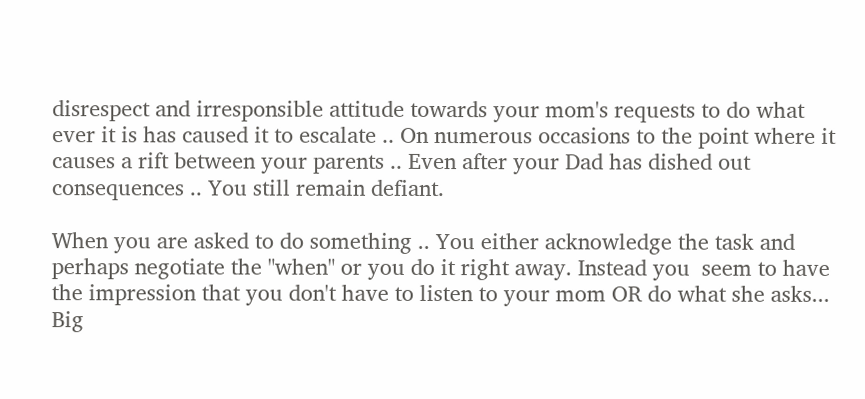disrespect and irresponsible attitude towards your mom's requests to do what  ever it is has caused it to escalate .. On numerous occasions to the point where it causes a rift between your parents .. Even after your Dad has dished out consequences .. You still remain defiant.

When you are asked to do something .. You either acknowledge the task and perhaps negotiate the "when" or you do it right away. Instead you  seem to have the impression that you don't have to listen to your mom OR do what she asks... Big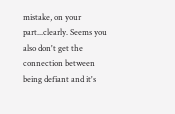mistake, on your part...clearly. Seems you also don't get the connection between being defiant and it's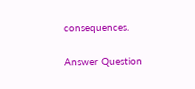consequences.

Answer Question